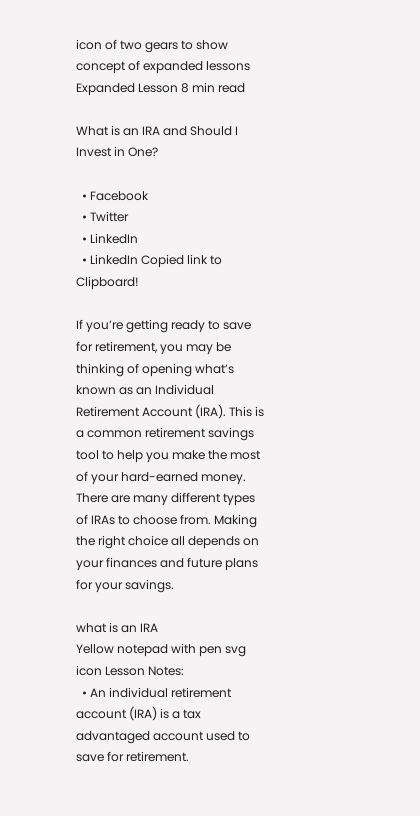icon of two gears to show concept of expanded lessons Expanded Lesson 8 min read

What is an IRA and Should I Invest in One?

  • Facebook
  • Twitter
  • LinkedIn
  • LinkedIn Copied link to Clipboard!

If you’re getting ready to save for retirement, you may be thinking of opening what’s known as an Individual Retirement Account (IRA). This is a common retirement savings tool to help you make the most of your hard-earned money. There are many different types of IRAs to choose from. Making the right choice all depends on your finances and future plans for your savings.

what is an IRA
Yellow notepad with pen svg icon Lesson Notes:
  • An individual retirement account (IRA) is a tax advantaged account used to save for retirement.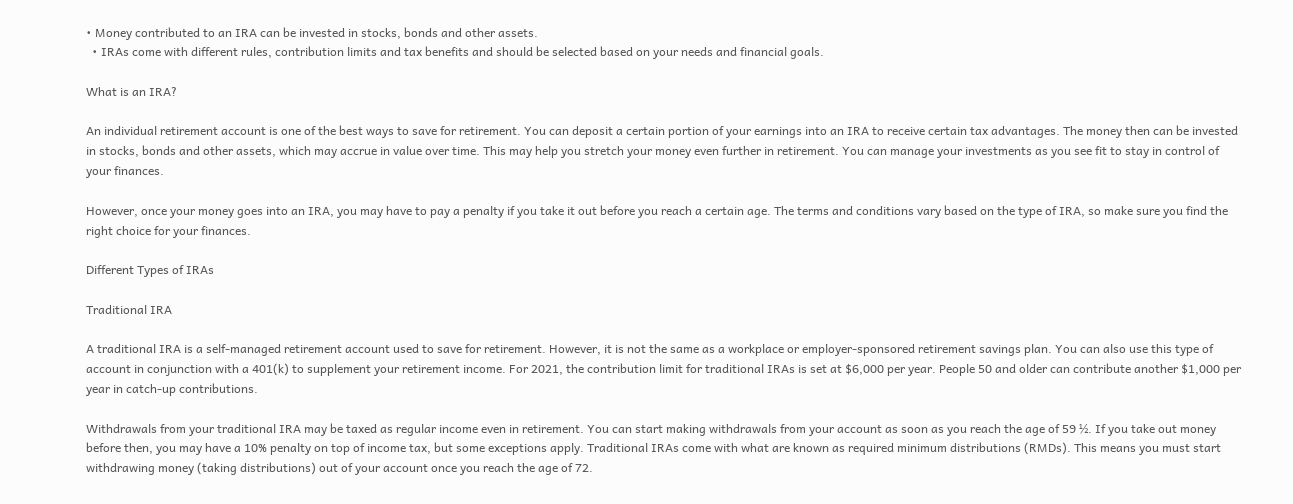• Money contributed to an IRA can be invested in stocks, bonds and other assets.
  • IRAs come with different rules, contribution limits and tax benefits and should be selected based on your needs and financial goals.

What is an IRA?

An individual retirement account is one of the best ways to save for retirement. You can deposit a certain portion of your earnings into an IRA to receive certain tax advantages. The money then can be invested in stocks, bonds and other assets, which may accrue in value over time. This may help you stretch your money even further in retirement. You can manage your investments as you see fit to stay in control of your finances.

However, once your money goes into an IRA, you may have to pay a penalty if you take it out before you reach a certain age. The terms and conditions vary based on the type of IRA, so make sure you find the right choice for your finances.

Different Types of IRAs

Traditional IRA

A traditional IRA is a self-managed retirement account used to save for retirement. However, it is not the same as a workplace or employer-sponsored retirement savings plan. You can also use this type of account in conjunction with a 401(k) to supplement your retirement income. For 2021, the contribution limit for traditional IRAs is set at $6,000 per year. People 50 and older can contribute another $1,000 per year in catch-up contributions.

Withdrawals from your traditional IRA may be taxed as regular income even in retirement. You can start making withdrawals from your account as soon as you reach the age of 59 ½. If you take out money before then, you may have a 10% penalty on top of income tax, but some exceptions apply. Traditional IRAs come with what are known as required minimum distributions (RMDs). This means you must start withdrawing money (taking distributions) out of your account once you reach the age of 72.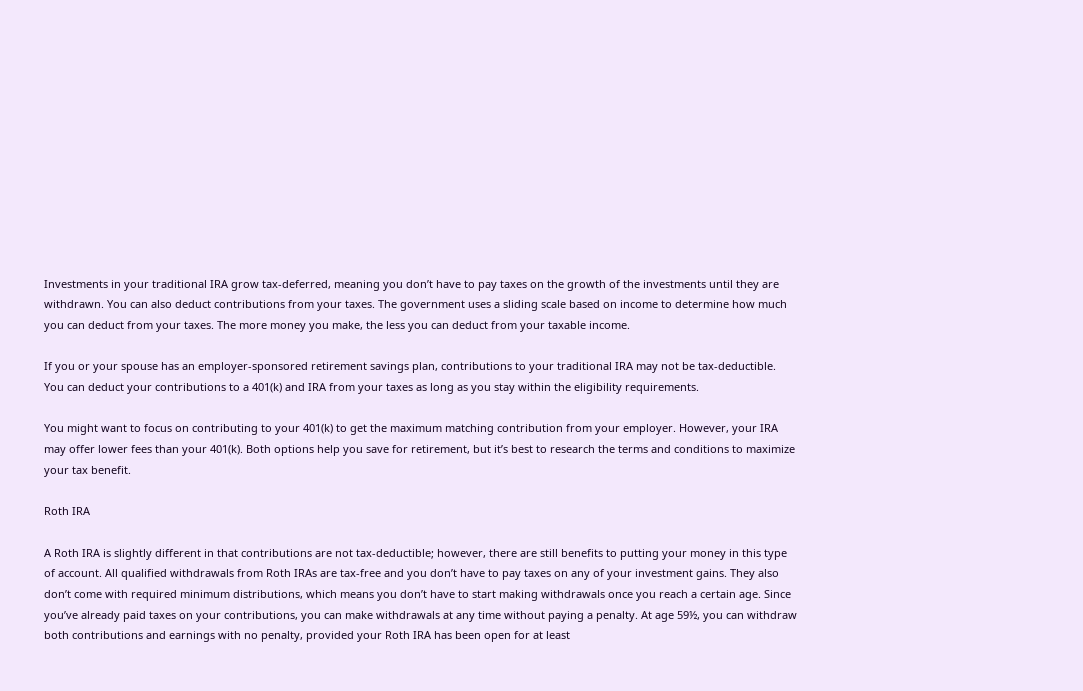Investments in your traditional IRA grow tax-deferred, meaning you don’t have to pay taxes on the growth of the investments until they are withdrawn. You can also deduct contributions from your taxes. The government uses a sliding scale based on income to determine how much you can deduct from your taxes. The more money you make, the less you can deduct from your taxable income.

If you or your spouse has an employer-sponsored retirement savings plan, contributions to your traditional IRA may not be tax-deductible. You can deduct your contributions to a 401(k) and IRA from your taxes as long as you stay within the eligibility requirements.

You might want to focus on contributing to your 401(k) to get the maximum matching contribution from your employer. However, your IRA may offer lower fees than your 401(k). Both options help you save for retirement, but it’s best to research the terms and conditions to maximize your tax benefit.

Roth IRA

A Roth IRA is slightly different in that contributions are not tax-deductible; however, there are still benefits to putting your money in this type of account. All qualified withdrawals from Roth IRAs are tax-free and you don’t have to pay taxes on any of your investment gains. They also don’t come with required minimum distributions, which means you don’t have to start making withdrawals once you reach a certain age. Since you’ve already paid taxes on your contributions, you can make withdrawals at any time without paying a penalty. At age 59½, you can withdraw both contributions and earnings with no penalty, provided your Roth IRA has been open for at least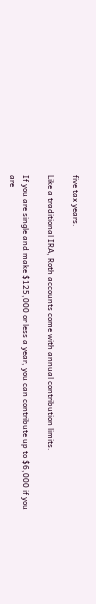five tax years.

Like a traditional IRA, Roth accounts come with annual contribution limits.

If you are single and make $125,000 or less a year, you can contribute up to $6,000 if you are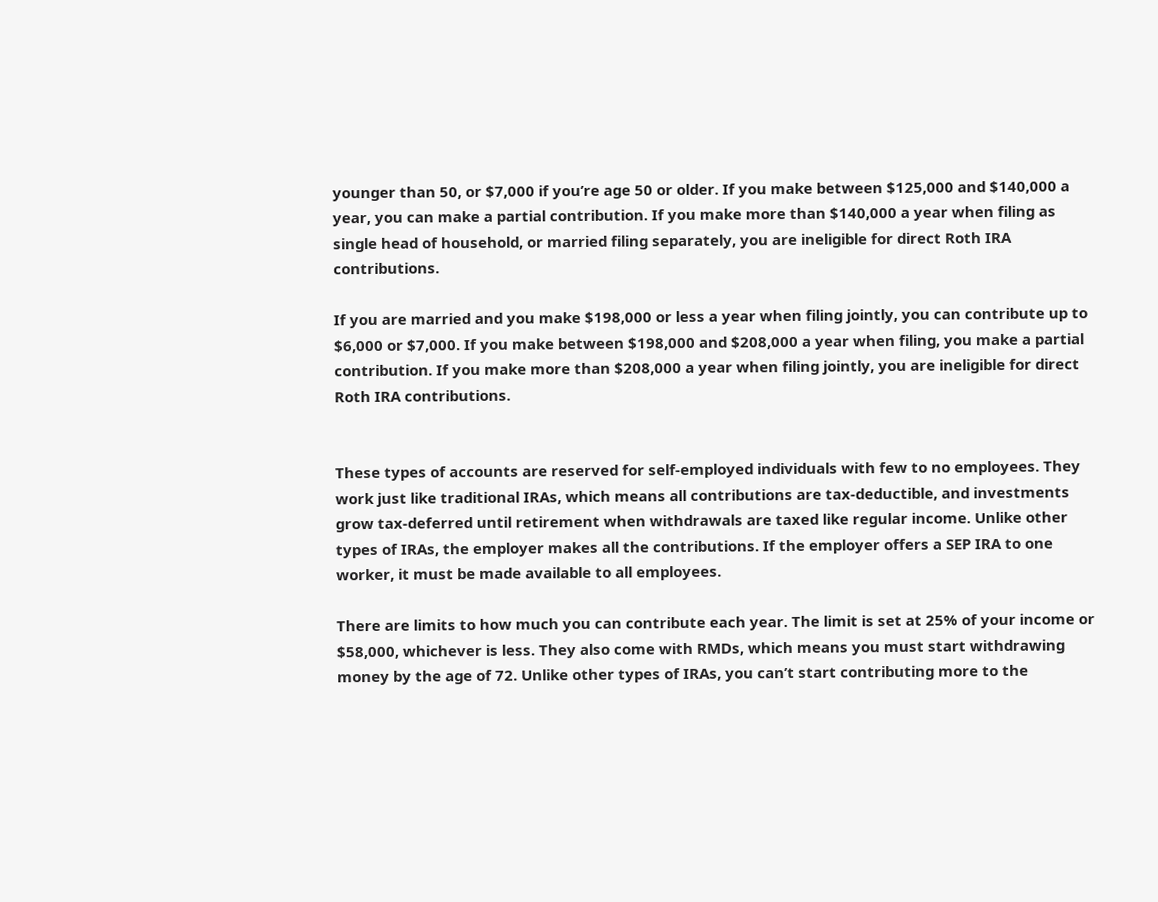younger than 50, or $7,000 if you’re age 50 or older. If you make between $125,000 and $140,000 a year, you can make a partial contribution. If you make more than $140,000 a year when filing as single head of household, or married filing separately, you are ineligible for direct Roth IRA contributions.

If you are married and you make $198,000 or less a year when filing jointly, you can contribute up to $6,000 or $7,000. If you make between $198,000 and $208,000 a year when filing, you make a partial contribution. If you make more than $208,000 a year when filing jointly, you are ineligible for direct Roth IRA contributions.


These types of accounts are reserved for self-employed individuals with few to no employees. They work just like traditional IRAs, which means all contributions are tax-deductible, and investments grow tax-deferred until retirement when withdrawals are taxed like regular income. Unlike other types of IRAs, the employer makes all the contributions. If the employer offers a SEP IRA to one worker, it must be made available to all employees.

There are limits to how much you can contribute each year. The limit is set at 25% of your income or $58,000, whichever is less. They also come with RMDs, which means you must start withdrawing money by the age of 72. Unlike other types of IRAs, you can’t start contributing more to the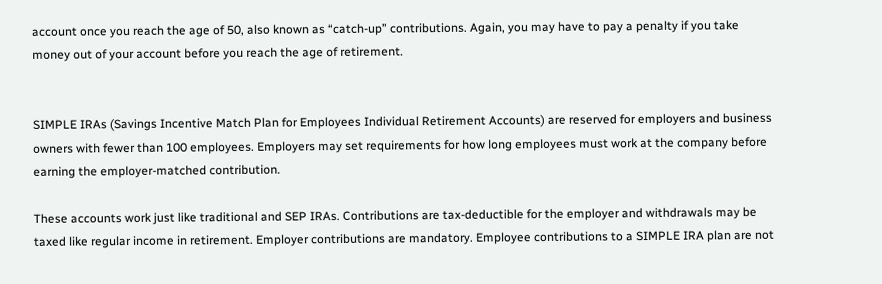account once you reach the age of 50, also known as “catch-up” contributions. Again, you may have to pay a penalty if you take money out of your account before you reach the age of retirement.


SIMPLE IRAs (Savings Incentive Match Plan for Employees Individual Retirement Accounts) are reserved for employers and business owners with fewer than 100 employees. Employers may set requirements for how long employees must work at the company before earning the employer-matched contribution.

These accounts work just like traditional and SEP IRAs. Contributions are tax-deductible for the employer and withdrawals may be taxed like regular income in retirement. Employer contributions are mandatory. Employee contributions to a SIMPLE IRA plan are not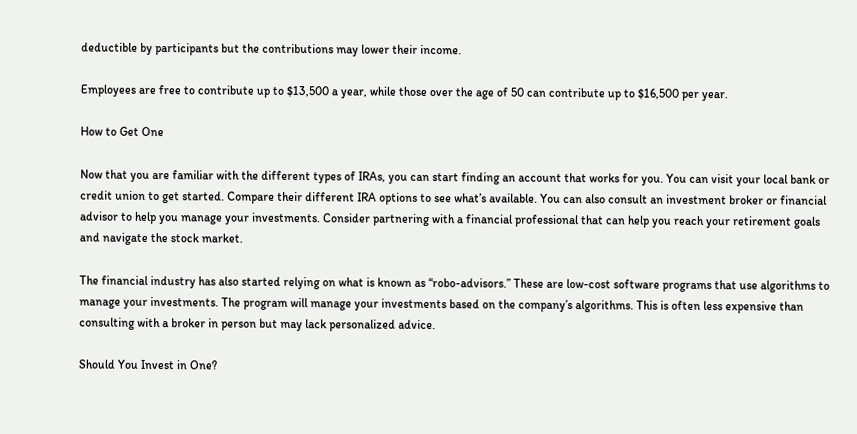deductible by participants but the contributions may lower their income.

Employees are free to contribute up to $13,500 a year, while those over the age of 50 can contribute up to $16,500 per year.

How to Get One

Now that you are familiar with the different types of IRAs, you can start finding an account that works for you. You can visit your local bank or credit union to get started. Compare their different IRA options to see what’s available. You can also consult an investment broker or financial advisor to help you manage your investments. Consider partnering with a financial professional that can help you reach your retirement goals and navigate the stock market.

The financial industry has also started relying on what is known as “robo-advisors.” These are low-cost software programs that use algorithms to manage your investments. The program will manage your investments based on the company’s algorithms. This is often less expensive than consulting with a broker in person but may lack personalized advice.

Should You Invest in One?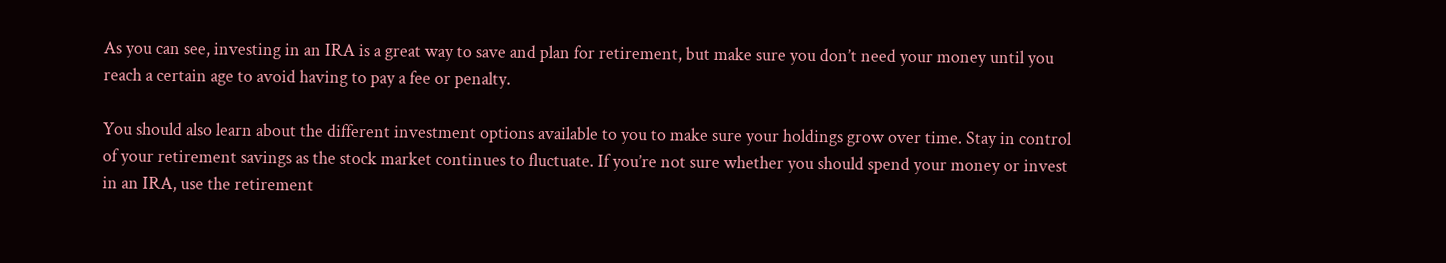As you can see, investing in an IRA is a great way to save and plan for retirement, but make sure you don’t need your money until you reach a certain age to avoid having to pay a fee or penalty.

You should also learn about the different investment options available to you to make sure your holdings grow over time. Stay in control of your retirement savings as the stock market continues to fluctuate. If you’re not sure whether you should spend your money or invest in an IRA, use the retirement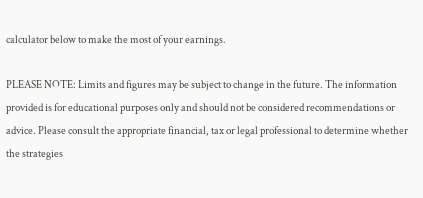calculator below to make the most of your earnings.

PLEASE NOTE: Limits and figures may be subject to change in the future. The information provided is for educational purposes only and should not be considered recommendations or advice. Please consult the appropriate financial, tax or legal professional to determine whether the strategies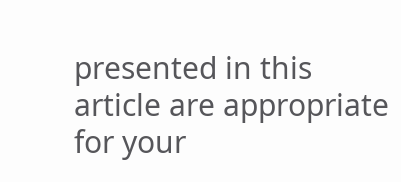presented in this article are appropriate for your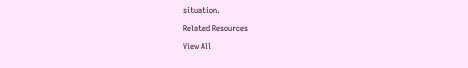situation.

Related Resources

View All